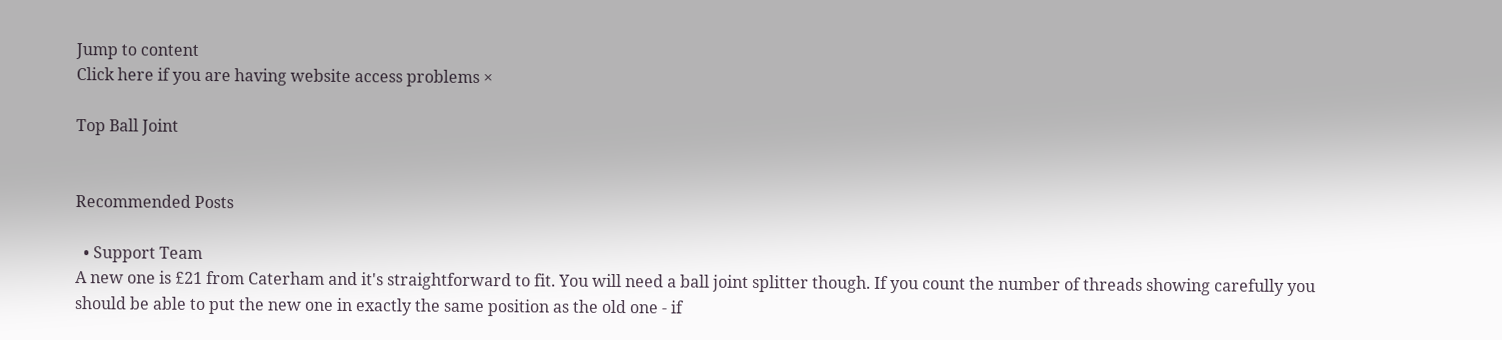Jump to content
Click here if you are having website access problems ×

Top Ball Joint


Recommended Posts

  • Support Team
A new one is £21 from Caterham and it's straightforward to fit. You will need a ball joint splitter though. If you count the number of threads showing carefully you should be able to put the new one in exactly the same position as the old one - if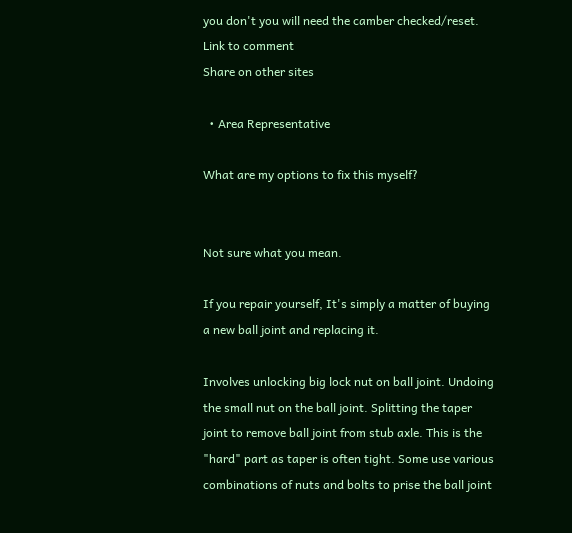you don't you will need the camber checked/reset.
Link to comment
Share on other sites

  • Area Representative

What are my options to fix this myself?


Not sure what you mean.

If you repair yourself, It's simply a matter of buying a new ball joint and replacing it.

Involves unlocking big lock nut on ball joint. Undoing the small nut on the ball joint. Splitting the taper joint to remove ball joint from stub axle. This is the "hard" part as taper is often tight. Some use various combinations of nuts and bolts to prise the ball joint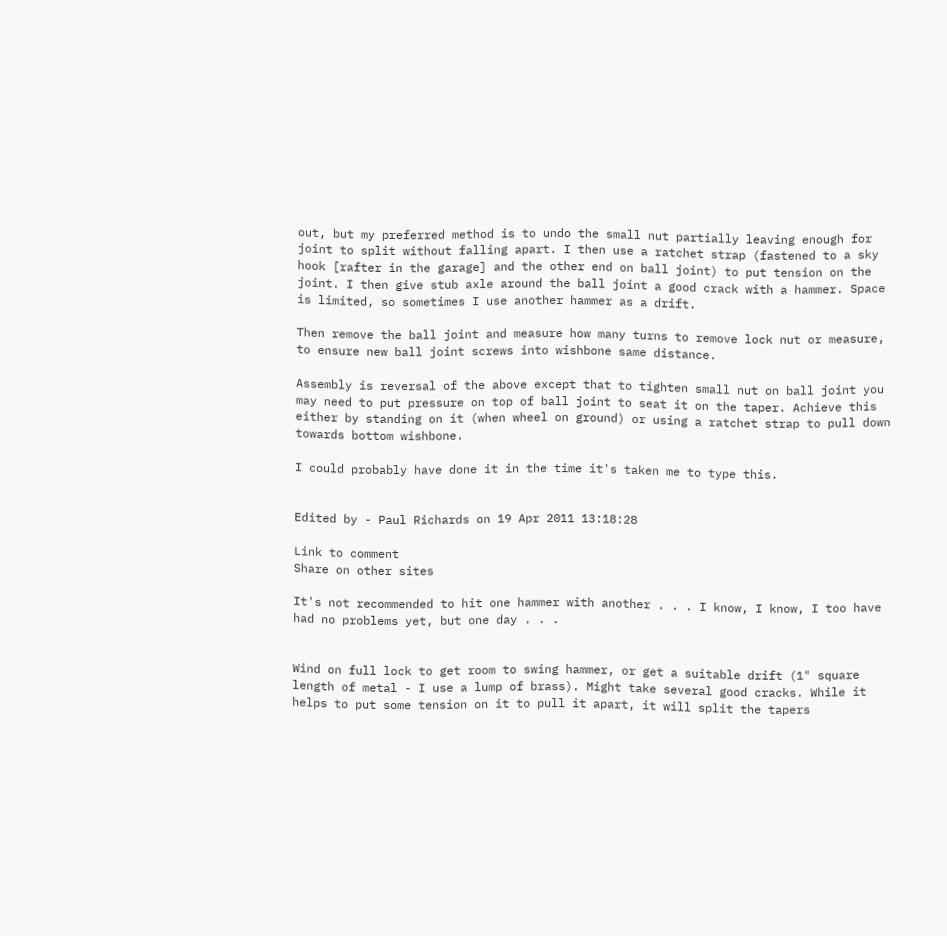out, but my preferred method is to undo the small nut partially leaving enough for joint to split without falling apart. I then use a ratchet strap (fastened to a sky hook [rafter in the garage] and the other end on ball joint) to put tension on the joint. I then give stub axle around the ball joint a good crack with a hammer. Space is limited, so sometimes I use another hammer as a drift.

Then remove the ball joint and measure how many turns to remove lock nut or measure, to ensure new ball joint screws into wishbone same distance.

Assembly is reversal of the above except that to tighten small nut on ball joint you may need to put pressure on top of ball joint to seat it on the taper. Achieve this either by standing on it (when wheel on ground) or using a ratchet strap to pull down towards bottom wishbone.

I could probably have done it in the time it's taken me to type this.


Edited by - Paul Richards on 19 Apr 2011 13:18:28

Link to comment
Share on other sites

It's not recommended to hit one hammer with another . . . I know, I know, I too have had no problems yet, but one day . . .


Wind on full lock to get room to swing hammer, or get a suitable drift (1" square length of metal - I use a lump of brass). Might take several good cracks. While it helps to put some tension on it to pull it apart, it will split the tapers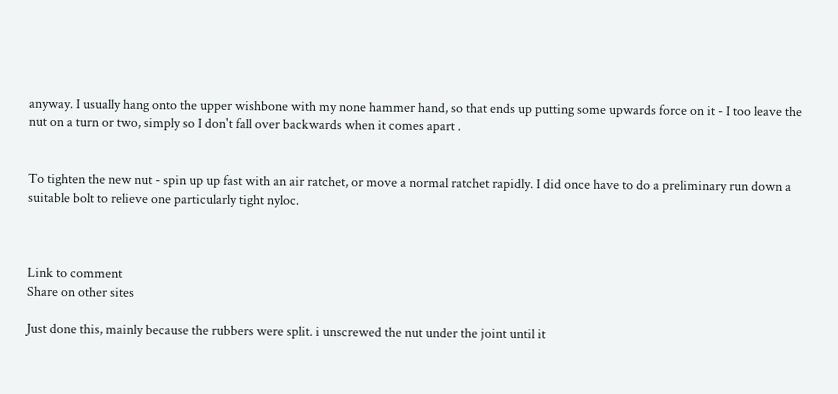anyway. I usually hang onto the upper wishbone with my none hammer hand, so that ends up putting some upwards force on it - I too leave the nut on a turn or two, simply so I don't fall over backwards when it comes apart .


To tighten the new nut - spin up up fast with an air ratchet, or move a normal ratchet rapidly. I did once have to do a preliminary run down a suitable bolt to relieve one particularly tight nyloc.



Link to comment
Share on other sites

Just done this, mainly because the rubbers were split. i unscrewed the nut under the joint until it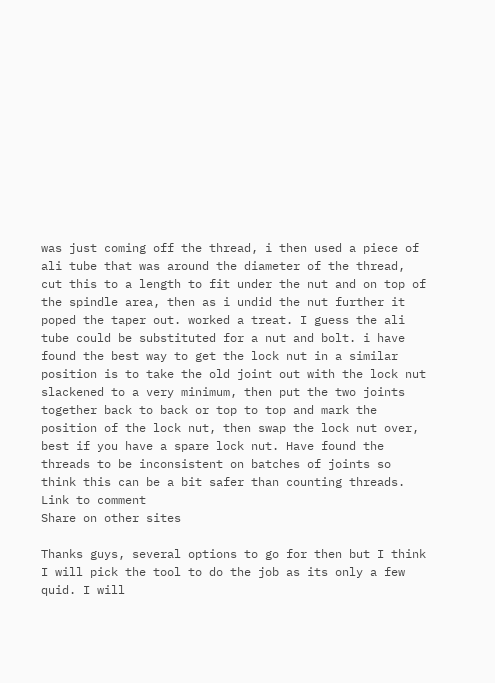was just coming off the thread, i then used a piece of ali tube that was around the diameter of the thread, cut this to a length to fit under the nut and on top of the spindle area, then as i undid the nut further it poped the taper out. worked a treat. I guess the ali tube could be substituted for a nut and bolt. i have found the best way to get the lock nut in a similar position is to take the old joint out with the lock nut slackened to a very minimum, then put the two joints together back to back or top to top and mark the position of the lock nut, then swap the lock nut over, best if you have a spare lock nut. Have found the threads to be inconsistent on batches of joints so think this can be a bit safer than counting threads.
Link to comment
Share on other sites

Thanks guys, several options to go for then but I think I will pick the tool to do the job as its only a few quid. I will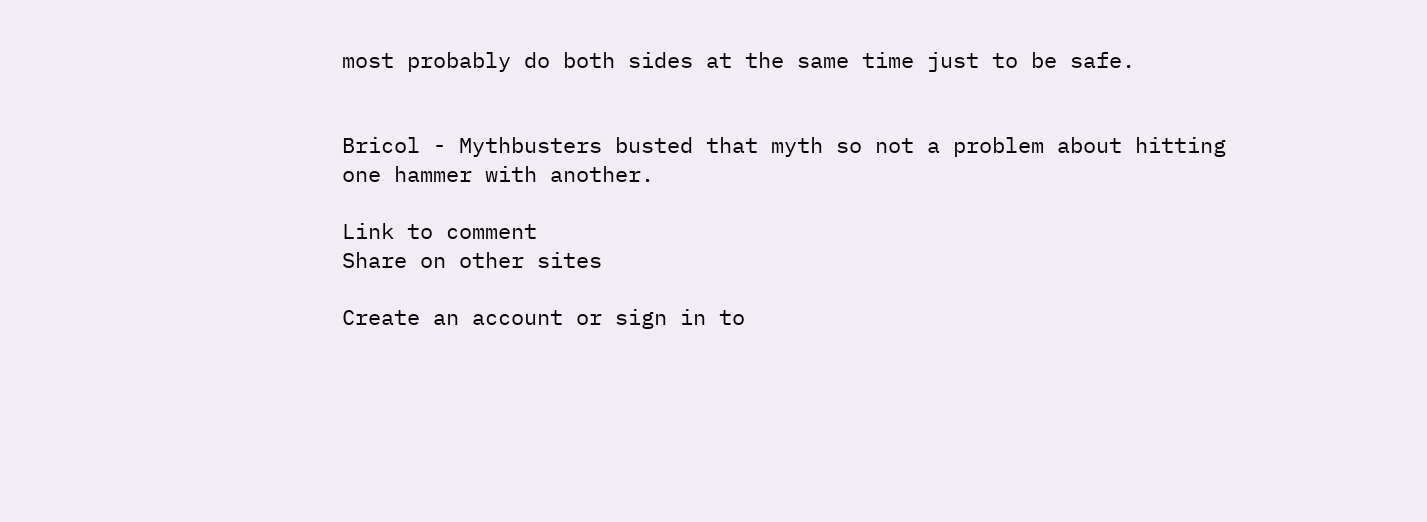most probably do both sides at the same time just to be safe.


Bricol - Mythbusters busted that myth so not a problem about hitting one hammer with another.

Link to comment
Share on other sites

Create an account or sign in to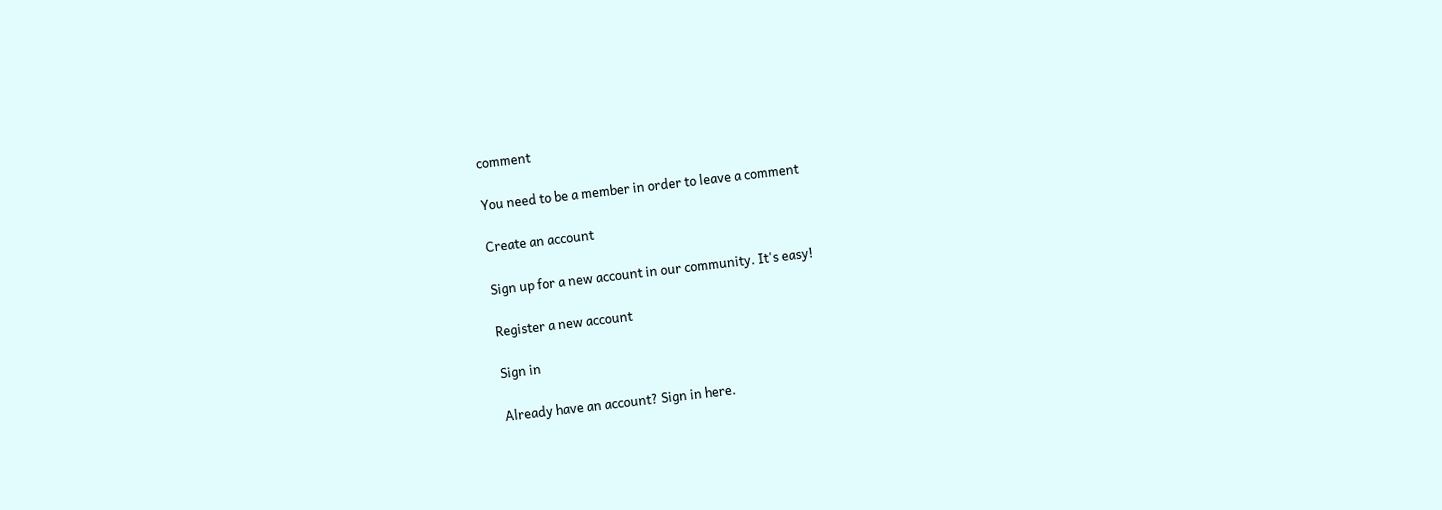comment

You need to be a member in order to leave a comment

Create an account

Sign up for a new account in our community. It's easy!

Register a new account

Sign in

Already have an account? Sign in here.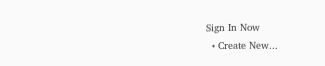Sign In Now
  • Create New...